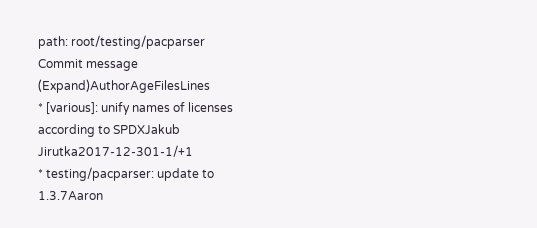path: root/testing/pacparser
Commit message (Expand)AuthorAgeFilesLines
* [various]: unify names of licenses according to SPDXJakub Jirutka2017-12-301-1/+1
* testing/pacparser: update to 1.3.7Aaron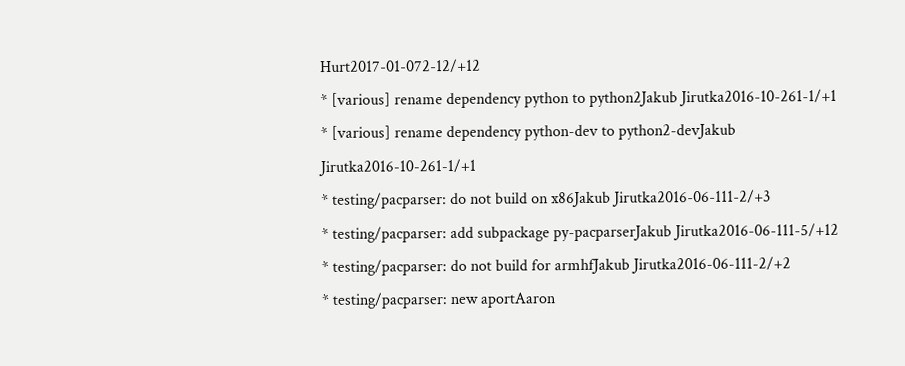Hurt2017-01-072-12/+12
* [various] rename dependency python to python2Jakub Jirutka2016-10-261-1/+1
* [various] rename dependency python-dev to python2-devJakub Jirutka2016-10-261-1/+1
* testing/pacparser: do not build on x86Jakub Jirutka2016-06-111-2/+3
* testing/pacparser: add subpackage py-pacparserJakub Jirutka2016-06-111-5/+12
* testing/pacparser: do not build for armhfJakub Jirutka2016-06-111-2/+2
* testing/pacparser: new aportAaron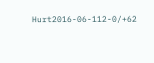Hurt2016-06-112-0/+62